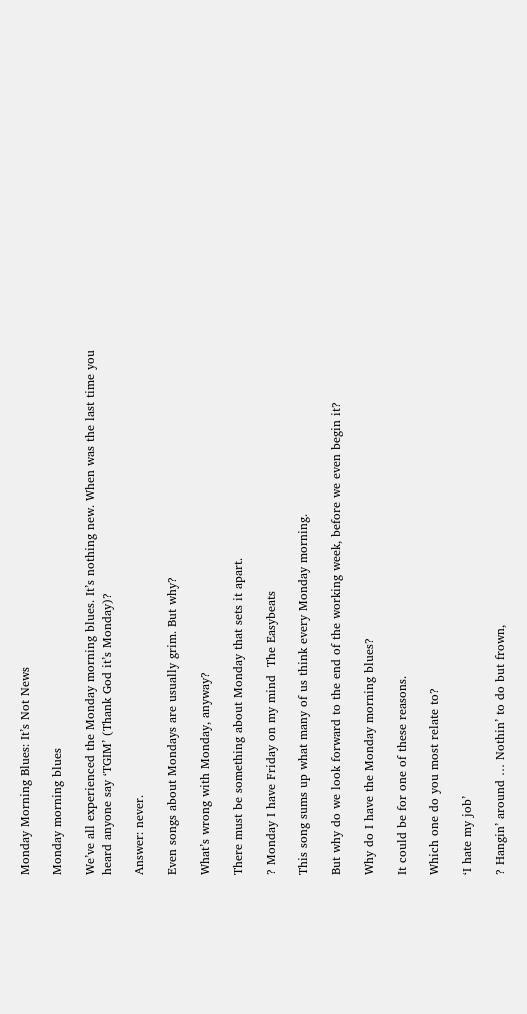Monday Morning Blues: It’s Not News

Monday morning blues

We’ve all experienced the Monday morning blues. It’s nothing new. When was the last time you heard anyone say ‘TGIM’ (Thank God it’s Monday)?

Answer: never.

Even songs about Mondays are usually grim. But why?

What’s wrong with Monday, anyway?

There must be something about Monday that sets it apart.

? Monday I have Friday on my mind  The Easybeats

This song sums up what many of us think every Monday morning.

But why do we look forward to the end of the working week, before we even begin it?

Why do I have the Monday morning blues?

It could be for one of these reasons.

Which one do you most relate to?

‘I hate my job’

? Hangin’ around … Nothin’ to do but frown,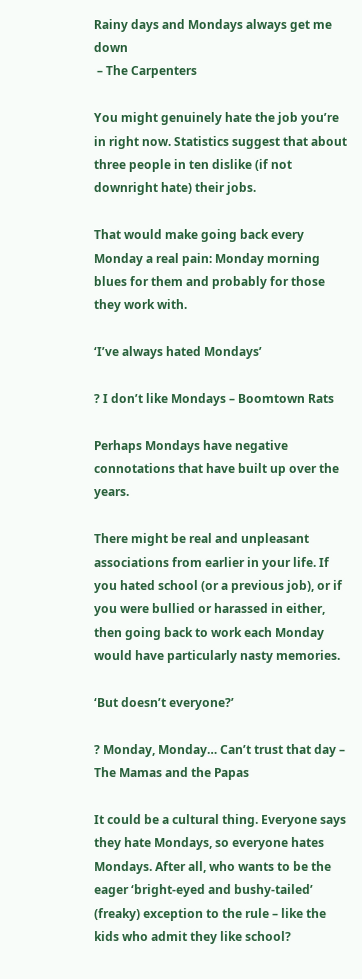Rainy days and Mondays always get me down
 – The Carpenters

You might genuinely hate the job you’re in right now. Statistics suggest that about three people in ten dislike (if not downright hate) their jobs.

That would make going back every Monday a real pain: Monday morning blues for them and probably for those they work with.

‘I’ve always hated Mondays’

? I don’t like Mondays – Boomtown Rats

Perhaps Mondays have negative connotations that have built up over the years.

There might be real and unpleasant associations from earlier in your life. If you hated school (or a previous job), or if you were bullied or harassed in either, then going back to work each Monday would have particularly nasty memories.

‘But doesn’t everyone?’

? Monday, Monday… Can’t trust that day – The Mamas and the Papas

It could be a cultural thing. Everyone says they hate Mondays, so everyone hates Mondays. After all, who wants to be the eager ‘bright-eyed and bushy-tailed’ (freaky) exception to the rule – like the kids who admit they like school?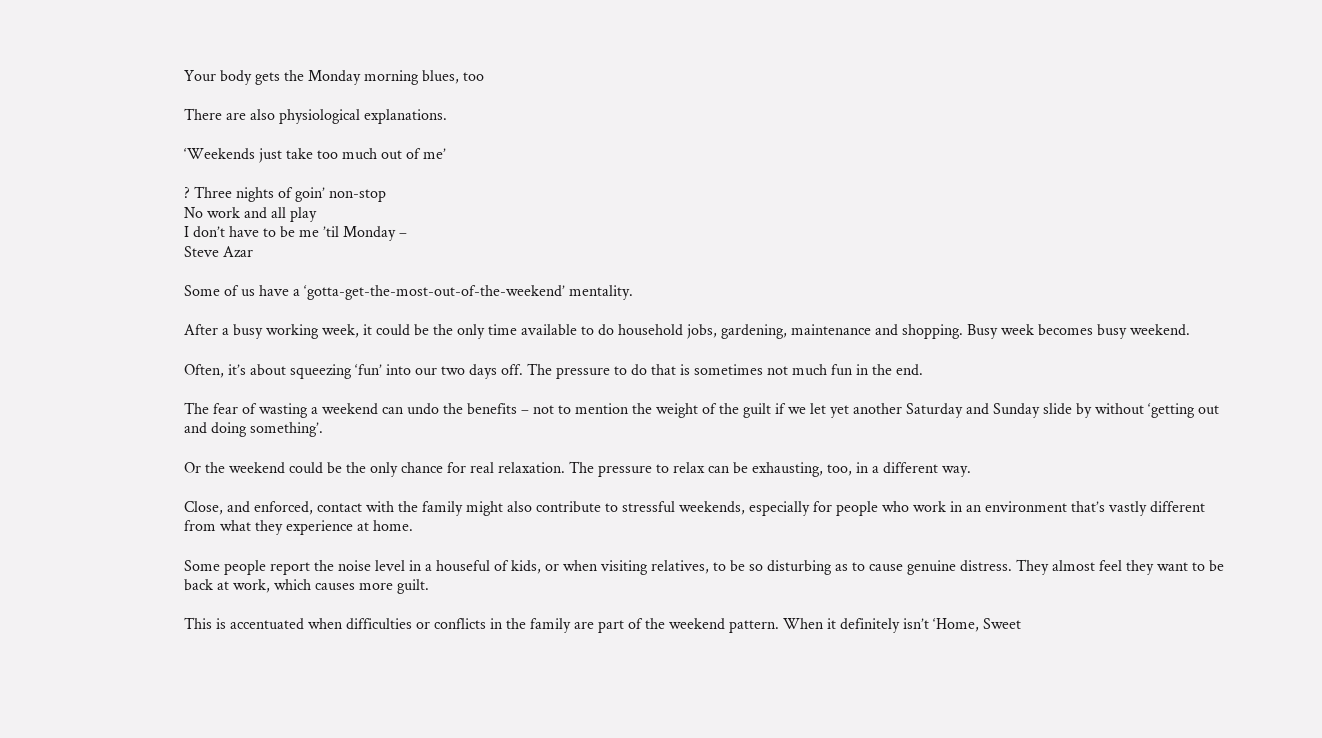Your body gets the Monday morning blues, too

There are also physiological explanations.

‘Weekends just take too much out of me’

? Three nights of goin’ non-stop
No work and all play
I don’t have to be me ’til Monday –
Steve Azar

Some of us have a ‘gotta-get-the-most-out-of-the-weekend’ mentality.

After a busy working week, it could be the only time available to do household jobs, gardening, maintenance and shopping. Busy week becomes busy weekend.

Often, it’s about squeezing ‘fun’ into our two days off. The pressure to do that is sometimes not much fun in the end.

The fear of wasting a weekend can undo the benefits – not to mention the weight of the guilt if we let yet another Saturday and Sunday slide by without ‘getting out and doing something’.

Or the weekend could be the only chance for real relaxation. The pressure to relax can be exhausting, too, in a different way.

Close, and enforced, contact with the family might also contribute to stressful weekends, especially for people who work in an environment that’s vastly different from what they experience at home.

Some people report the noise level in a houseful of kids, or when visiting relatives, to be so disturbing as to cause genuine distress. They almost feel they want to be back at work, which causes more guilt.

This is accentuated when difficulties or conflicts in the family are part of the weekend pattern. When it definitely isn’t ‘Home, Sweet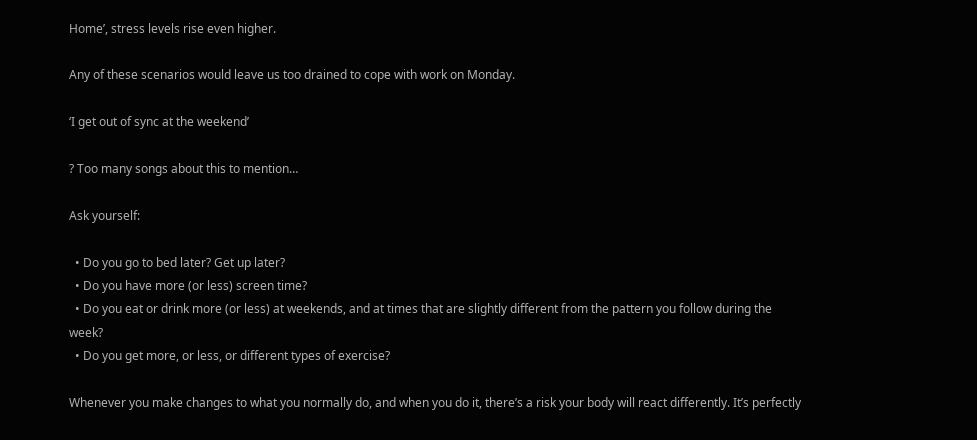Home’, stress levels rise even higher.

Any of these scenarios would leave us too drained to cope with work on Monday.

‘I get out of sync at the weekend’

? Too many songs about this to mention…

Ask yourself:

  • Do you go to bed later? Get up later?
  • Do you have more (or less) screen time?
  • Do you eat or drink more (or less) at weekends, and at times that are slightly different from the pattern you follow during the week?
  • Do you get more, or less, or different types of exercise?

Whenever you make changes to what you normally do, and when you do it, there’s a risk your body will react differently. It’s perfectly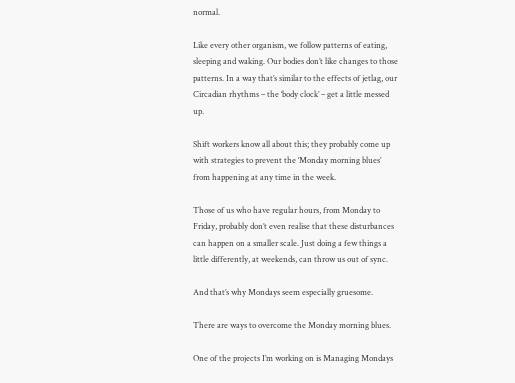normal.

Like every other organism, we follow patterns of eating, sleeping and waking. Our bodies don’t like changes to those patterns. In a way that’s similar to the effects of jetlag, our Circadian rhythms – the ‘body clock’ – get a little messed up.

Shift workers know all about this; they probably come up with strategies to prevent the ‘Monday morning blues’ from happening at any time in the week.

Those of us who have regular hours, from Monday to Friday, probably don’t even realise that these disturbances can happen on a smaller scale. Just doing a few things a little differently, at weekends, can throw us out of sync.

And that’s why Mondays seem especially gruesome.

There are ways to overcome the Monday morning blues.

One of the projects I’m working on is Managing Mondays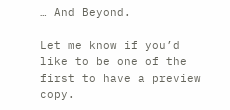… And Beyond.

Let me know if you’d like to be one of the first to have a preview copy.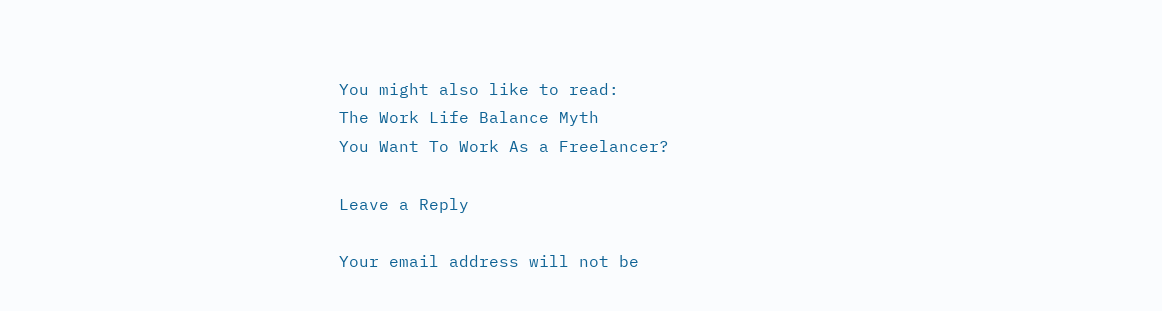You might also like to read:
The Work Life Balance Myth
You Want To Work As a Freelancer?

Leave a Reply

Your email address will not be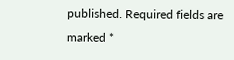published. Required fields are marked *